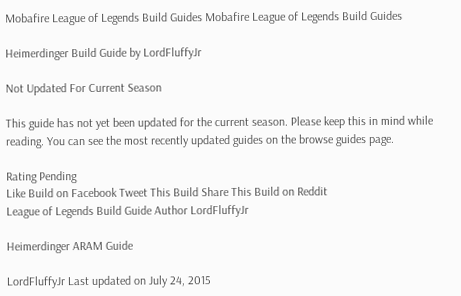Mobafire League of Legends Build Guides Mobafire League of Legends Build Guides

Heimerdinger Build Guide by LordFluffyJr

Not Updated For Current Season

This guide has not yet been updated for the current season. Please keep this in mind while reading. You can see the most recently updated guides on the browse guides page.

Rating Pending
Like Build on Facebook Tweet This Build Share This Build on Reddit
League of Legends Build Guide Author LordFluffyJr

Heimerdinger ARAM Guide

LordFluffyJr Last updated on July 24, 2015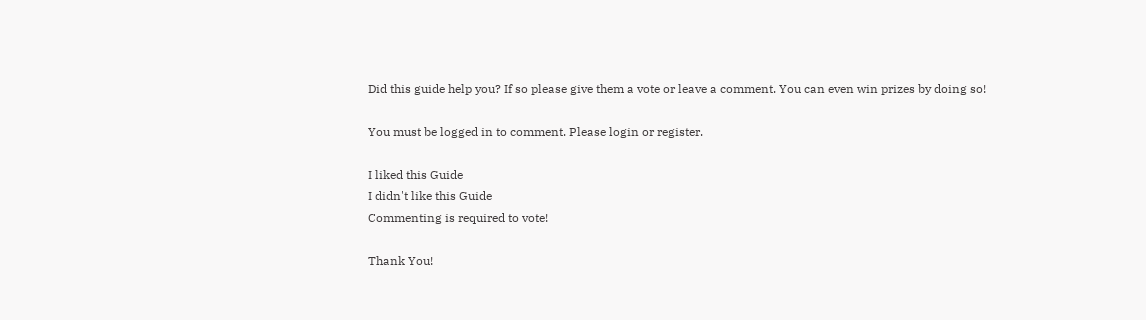Did this guide help you? If so please give them a vote or leave a comment. You can even win prizes by doing so!

You must be logged in to comment. Please login or register.

I liked this Guide
I didn't like this Guide
Commenting is required to vote!

Thank You!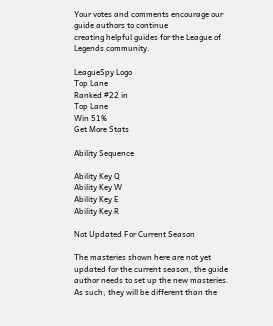Your votes and comments encourage our guide authors to continue
creating helpful guides for the League of Legends community.

LeagueSpy Logo
Top Lane
Ranked #22 in
Top Lane
Win 51%
Get More Stats

Ability Sequence

Ability Key Q
Ability Key W
Ability Key E
Ability Key R

Not Updated For Current Season

The masteries shown here are not yet updated for the current season, the guide author needs to set up the new masteries. As such, they will be different than the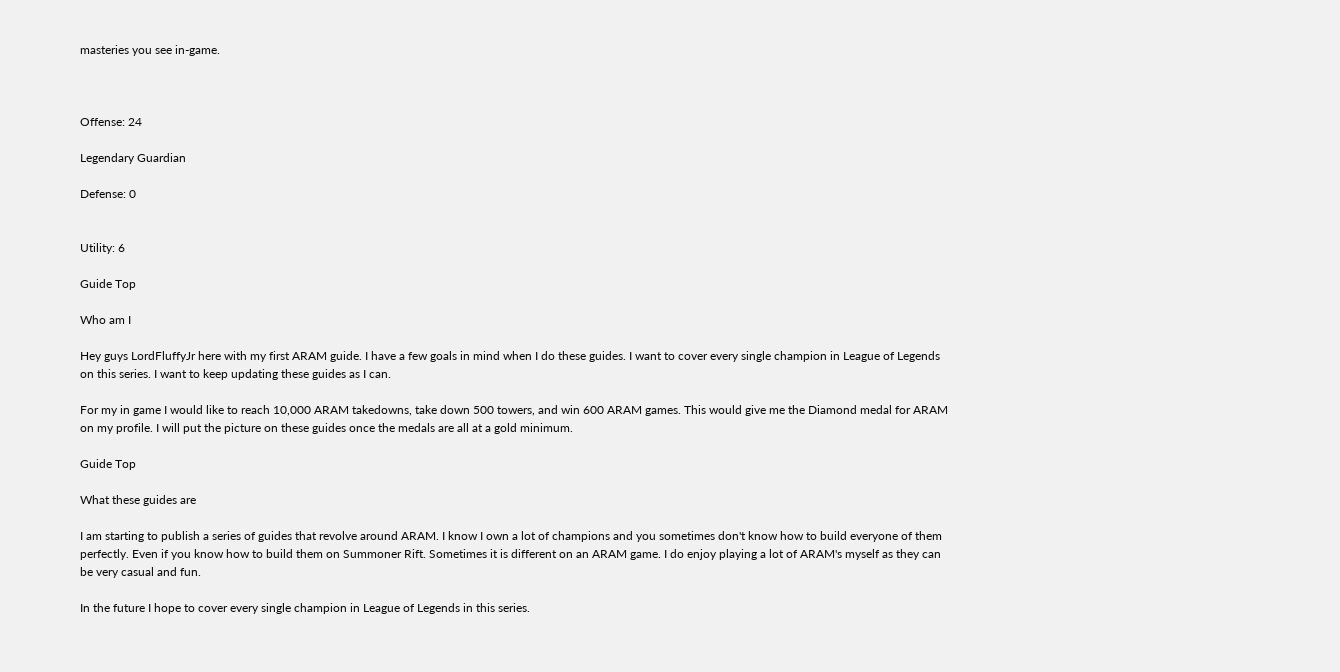masteries you see in-game.



Offense: 24

Legendary Guardian

Defense: 0


Utility: 6

Guide Top

Who am I

Hey guys LordFluffyJr here with my first ARAM guide. I have a few goals in mind when I do these guides. I want to cover every single champion in League of Legends on this series. I want to keep updating these guides as I can.

For my in game I would like to reach 10,000 ARAM takedowns, take down 500 towers, and win 600 ARAM games. This would give me the Diamond medal for ARAM on my profile. I will put the picture on these guides once the medals are all at a gold minimum.

Guide Top

What these guides are

I am starting to publish a series of guides that revolve around ARAM. I know I own a lot of champions and you sometimes don't know how to build everyone of them perfectly. Even if you know how to build them on Summoner Rift. Sometimes it is different on an ARAM game. I do enjoy playing a lot of ARAM's myself as they can be very casual and fun.

In the future I hope to cover every single champion in League of Legends in this series.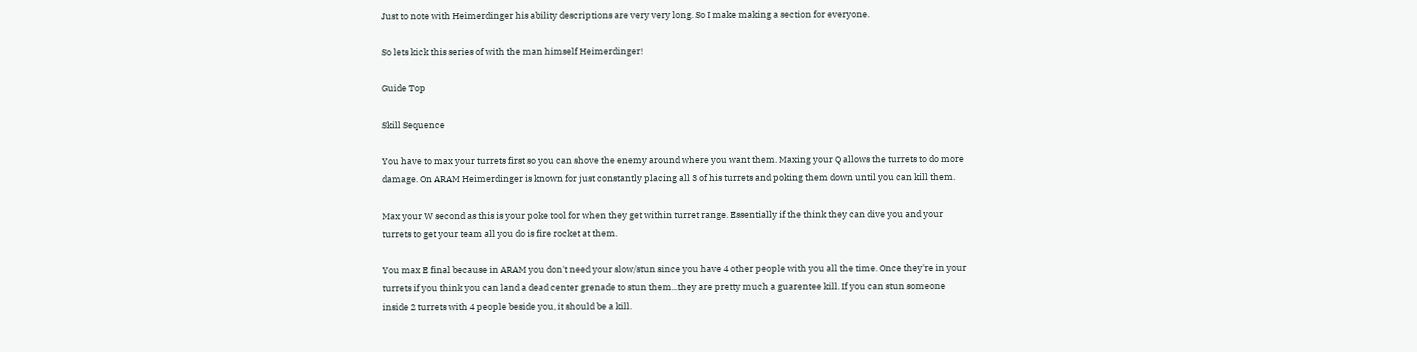Just to note with Heimerdinger his ability descriptions are very very long. So I make making a section for everyone.

So lets kick this series of with the man himself Heimerdinger!

Guide Top

Skill Sequence

You have to max your turrets first so you can shove the enemy around where you want them. Maxing your Q allows the turrets to do more damage. On ARAM Heimerdinger is known for just constantly placing all 3 of his turrets and poking them down until you can kill them.

Max your W second as this is your poke tool for when they get within turret range. Essentially if the think they can dive you and your turrets to get your team all you do is fire rocket at them.

You max E final because in ARAM you don't need your slow/stun since you have 4 other people with you all the time. Once they're in your turrets if you think you can land a dead center grenade to stun them...they are pretty much a guarentee kill. If you can stun someone inside 2 turrets with 4 people beside you, it should be a kill.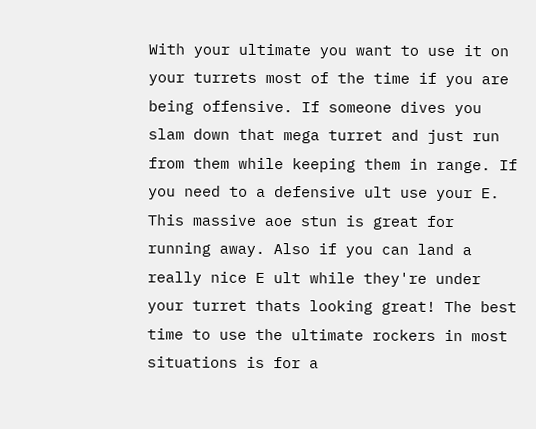With your ultimate you want to use it on your turrets most of the time if you are being offensive. If someone dives you slam down that mega turret and just run from them while keeping them in range. If you need to a defensive ult use your E. This massive aoe stun is great for running away. Also if you can land a really nice E ult while they're under your turret thats looking great! The best time to use the ultimate rockers in most situations is for a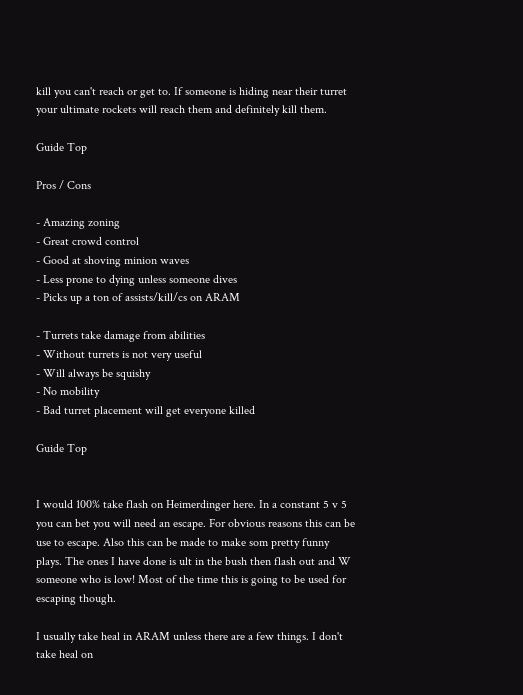kill you can't reach or get to. If someone is hiding near their turret your ultimate rockets will reach them and definitely kill them.

Guide Top

Pros / Cons

- Amazing zoning
- Great crowd control
- Good at shoving minion waves
- Less prone to dying unless someone dives
- Picks up a ton of assists/kill/cs on ARAM

- Turrets take damage from abilities
- Without turrets is not very useful
- Will always be squishy
- No mobility
- Bad turret placement will get everyone killed

Guide Top


I would 100% take flash on Heimerdinger here. In a constant 5 v 5 you can bet you will need an escape. For obvious reasons this can be use to escape. Also this can be made to make som pretty funny plays. The ones I have done is ult in the bush then flash out and W someone who is low! Most of the time this is going to be used for escaping though.

I usually take heal in ARAM unless there are a few things. I don't take heal on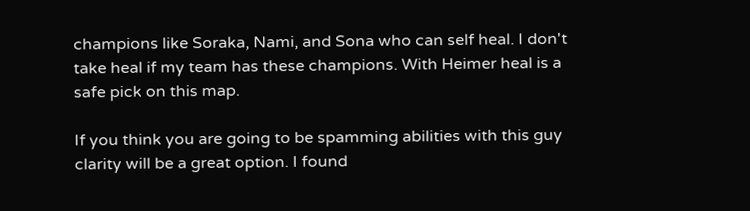champions like Soraka, Nami, and Sona who can self heal. I don't take heal if my team has these champions. With Heimer heal is a safe pick on this map.

If you think you are going to be spamming abilities with this guy clarity will be a great option. I found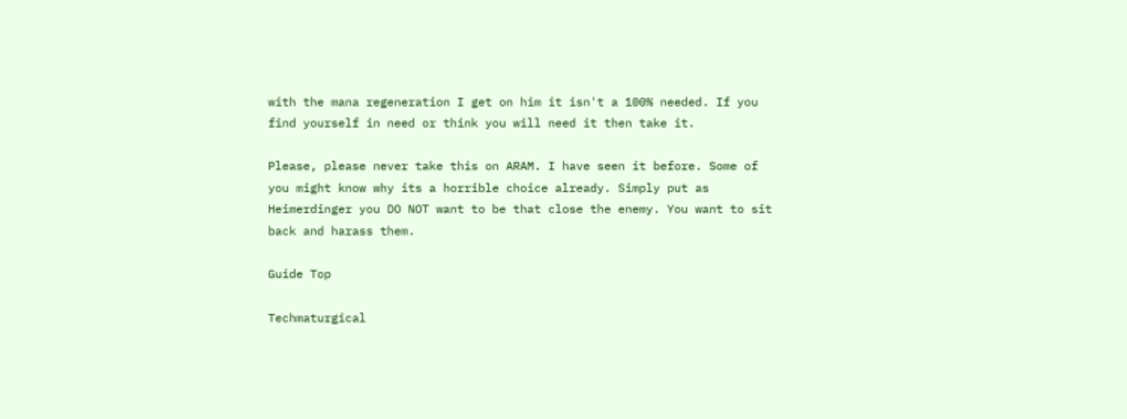with the mana regeneration I get on him it isn't a 100% needed. If you find yourself in need or think you will need it then take it.

Please, please never take this on ARAM. I have seen it before. Some of you might know why its a horrible choice already. Simply put as Heimerdinger you DO NOT want to be that close the enemy. You want to sit back and harass them.

Guide Top

Techmaturgical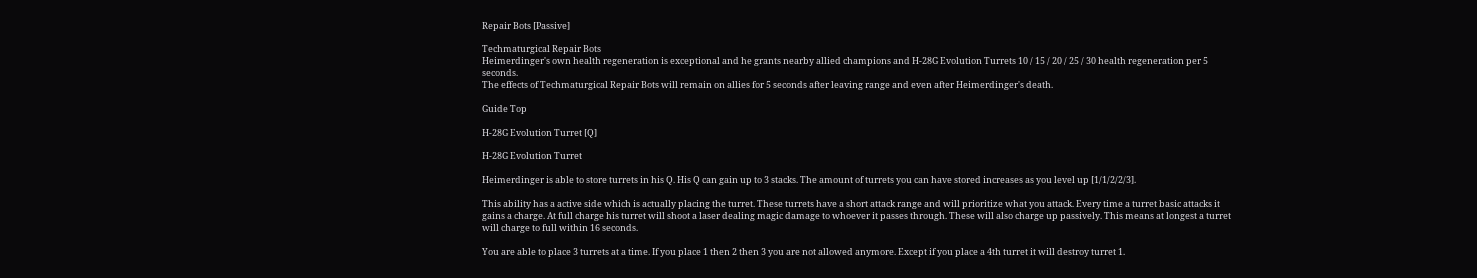Repair Bots [Passive]

Techmaturgical Repair Bots
Heimerdinger's own health regeneration is exceptional and he grants nearby allied champions and H-28G Evolution Turrets 10 / 15 / 20 / 25 / 30 health regeneration per 5 seconds.
The effects of Techmaturgical Repair Bots will remain on allies for 5 seconds after leaving range and even after Heimerdinger's death.

Guide Top

H-28G Evolution Turret [Q]

H-28G Evolution Turret

Heimerdinger is able to store turrets in his Q. His Q can gain up to 3 stacks. The amount of turrets you can have stored increases as you level up [1/1/2/2/3].

This ability has a active side which is actually placing the turret. These turrets have a short attack range and will prioritize what you attack. Every time a turret basic attacks it gains a charge. At full charge his turret will shoot a laser dealing magic damage to whoever it passes through. These will also charge up passively. This means at longest a turret will charge to full within 16 seconds.

You are able to place 3 turrets at a time. If you place 1 then 2 then 3 you are not allowed anymore. Except if you place a 4th turret it will destroy turret 1.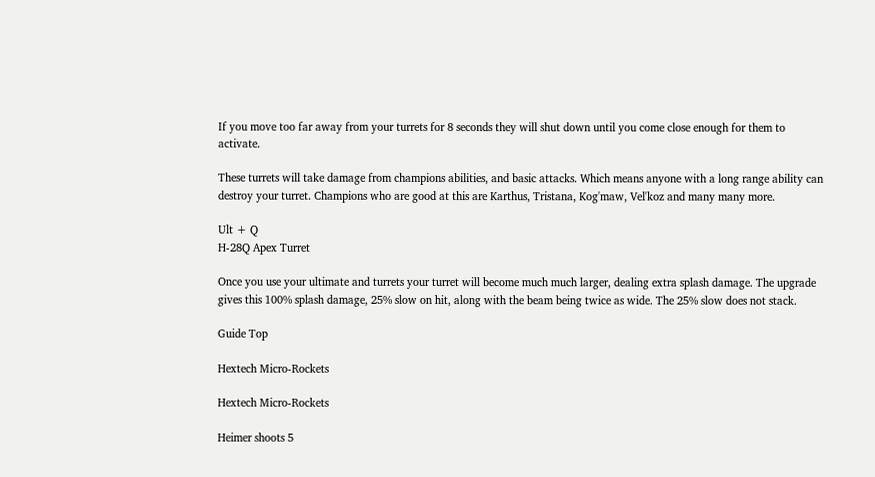If you move too far away from your turrets for 8 seconds they will shut down until you come close enough for them to activate.

These turrets will take damage from champions abilities, and basic attacks. Which means anyone with a long range ability can destroy your turret. Champions who are good at this are Karthus, Tristana, Kog'maw, Vel'koz and many many more.

Ult + Q
H-28Q Apex Turret

Once you use your ultimate and turrets your turret will become much much larger, dealing extra splash damage. The upgrade gives this 100% splash damage, 25% slow on hit, along with the beam being twice as wide. The 25% slow does not stack.

Guide Top

Hextech Micro-Rockets

Hextech Micro-Rockets

Heimer shoots 5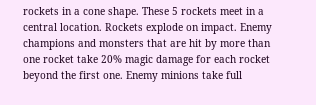rockets in a cone shape. These 5 rockets meet in a central location. Rockets explode on impact. Enemy champions and monsters that are hit by more than one rocket take 20% magic damage for each rocket beyond the first one. Enemy minions take full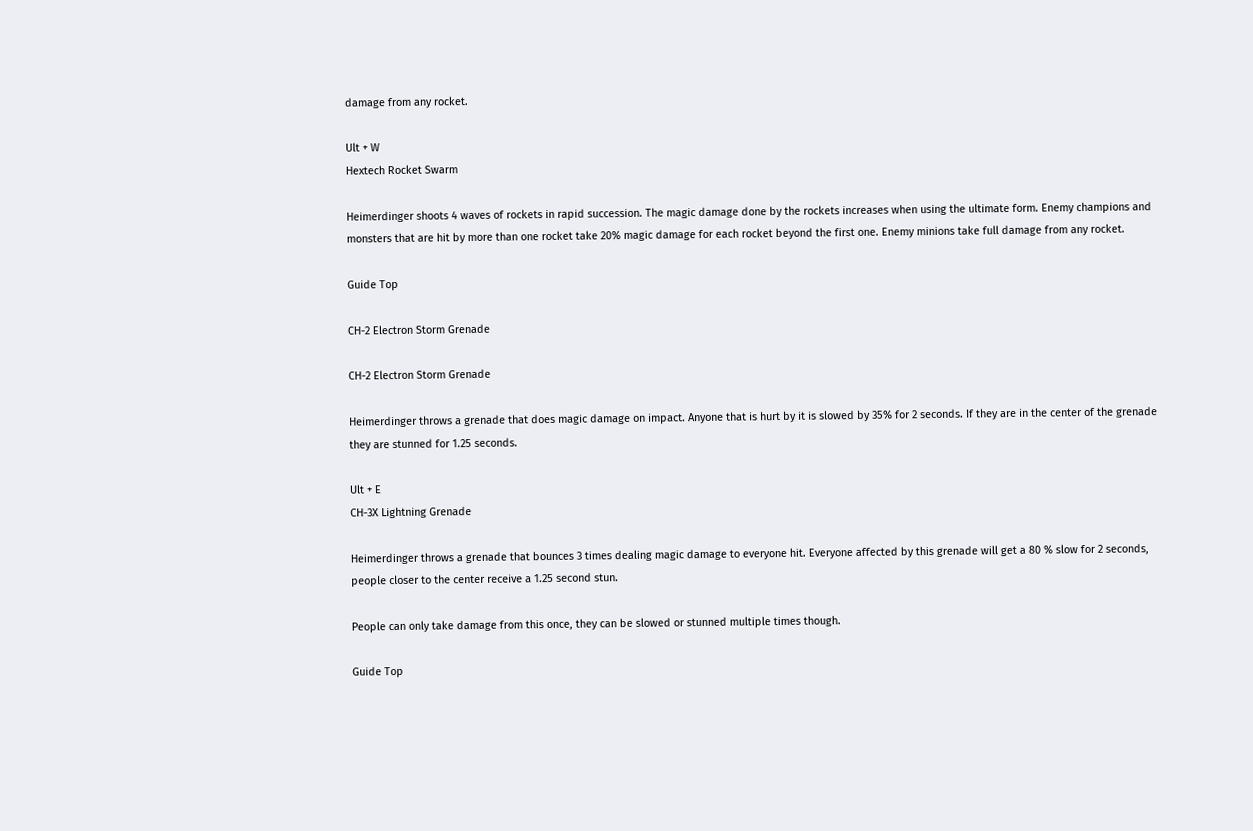damage from any rocket.

Ult + W
Hextech Rocket Swarm

Heimerdinger shoots 4 waves of rockets in rapid succession. The magic damage done by the rockets increases when using the ultimate form. Enemy champions and monsters that are hit by more than one rocket take 20% magic damage for each rocket beyond the first one. Enemy minions take full damage from any rocket.

Guide Top

CH-2 Electron Storm Grenade

CH-2 Electron Storm Grenade

Heimerdinger throws a grenade that does magic damage on impact. Anyone that is hurt by it is slowed by 35% for 2 seconds. If they are in the center of the grenade they are stunned for 1.25 seconds.

Ult + E
CH-3X Lightning Grenade

Heimerdinger throws a grenade that bounces 3 times dealing magic damage to everyone hit. Everyone affected by this grenade will get a 80 % slow for 2 seconds, people closer to the center receive a 1.25 second stun.

People can only take damage from this once, they can be slowed or stunned multiple times though.

Guide Top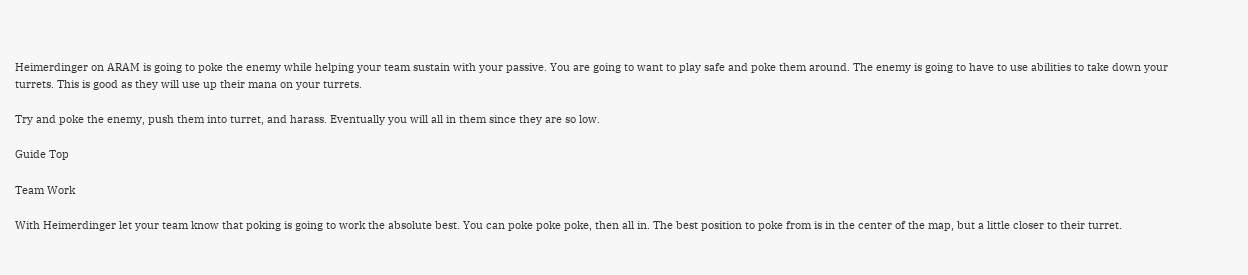Heimerdinger on ARAM is going to poke the enemy while helping your team sustain with your passive. You are going to want to play safe and poke them around. The enemy is going to have to use abilities to take down your turrets. This is good as they will use up their mana on your turrets.

Try and poke the enemy, push them into turret, and harass. Eventually you will all in them since they are so low.

Guide Top

Team Work

With Heimerdinger let your team know that poking is going to work the absolute best. You can poke poke poke, then all in. The best position to poke from is in the center of the map, but a little closer to their turret.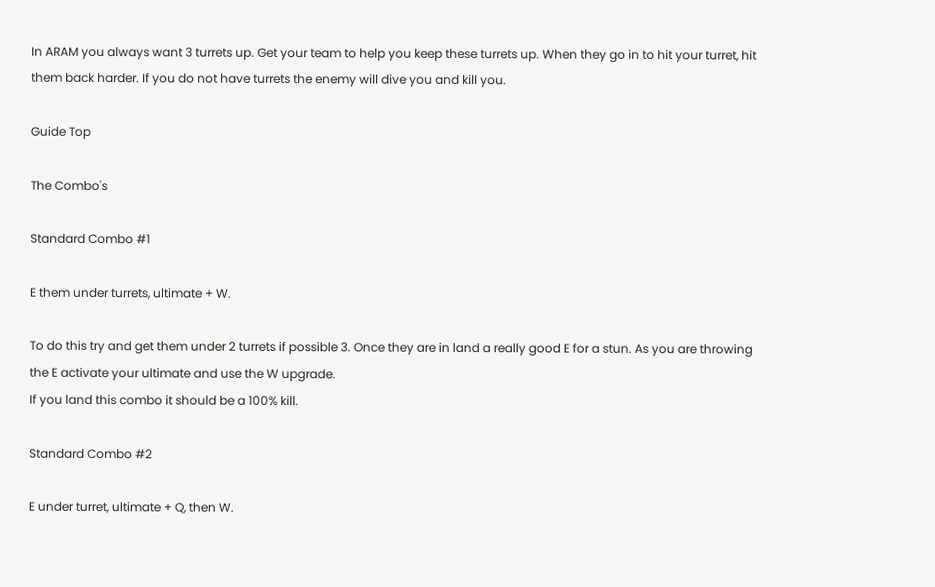In ARAM you always want 3 turrets up. Get your team to help you keep these turrets up. When they go in to hit your turret, hit them back harder. If you do not have turrets the enemy will dive you and kill you.

Guide Top

The Combo's

Standard Combo #1

E them under turrets, ultimate + W.

To do this try and get them under 2 turrets if possible 3. Once they are in land a really good E for a stun. As you are throwing the E activate your ultimate and use the W upgrade.
If you land this combo it should be a 100% kill.

Standard Combo #2

E under turret, ultimate + Q, then W.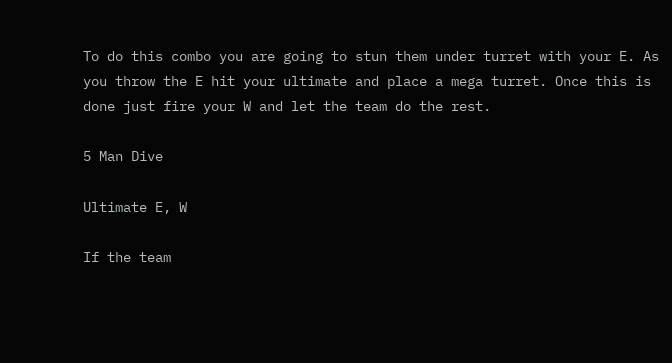To do this combo you are going to stun them under turret with your E. As you throw the E hit your ultimate and place a mega turret. Once this is done just fire your W and let the team do the rest.

5 Man Dive

Ultimate E, W

If the team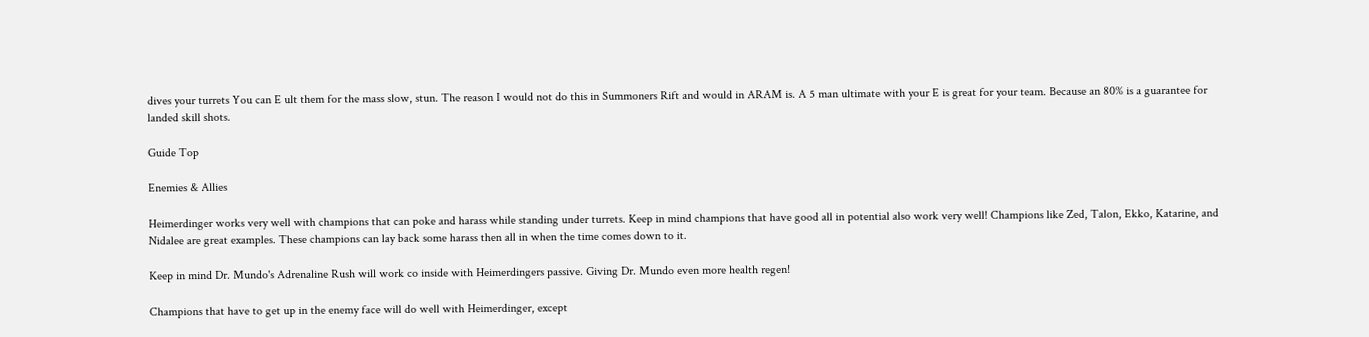dives your turrets You can E ult them for the mass slow, stun. The reason I would not do this in Summoners Rift and would in ARAM is. A 5 man ultimate with your E is great for your team. Because an 80% is a guarantee for landed skill shots.

Guide Top

Enemies & Allies

Heimerdinger works very well with champions that can poke and harass while standing under turrets. Keep in mind champions that have good all in potential also work very well! Champions like Zed, Talon, Ekko, Katarine, and Nidalee are great examples. These champions can lay back some harass then all in when the time comes down to it.

Keep in mind Dr. Mundo's Adrenaline Rush will work co inside with Heimerdingers passive. Giving Dr. Mundo even more health regen!

Champions that have to get up in the enemy face will do well with Heimerdinger, except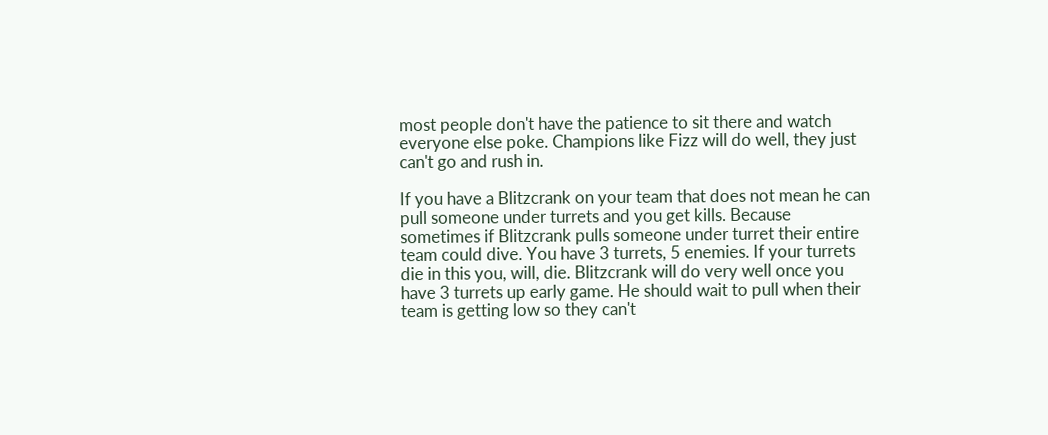most people don't have the patience to sit there and watch everyone else poke. Champions like Fizz will do well, they just can't go and rush in.

If you have a Blitzcrank on your team that does not mean he can pull someone under turrets and you get kills. Because sometimes if Blitzcrank pulls someone under turret their entire team could dive. You have 3 turrets, 5 enemies. If your turrets die in this you, will, die. Blitzcrank will do very well once you have 3 turrets up early game. He should wait to pull when their team is getting low so they can't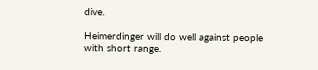dive.

Heimerdinger will do well against people with short range.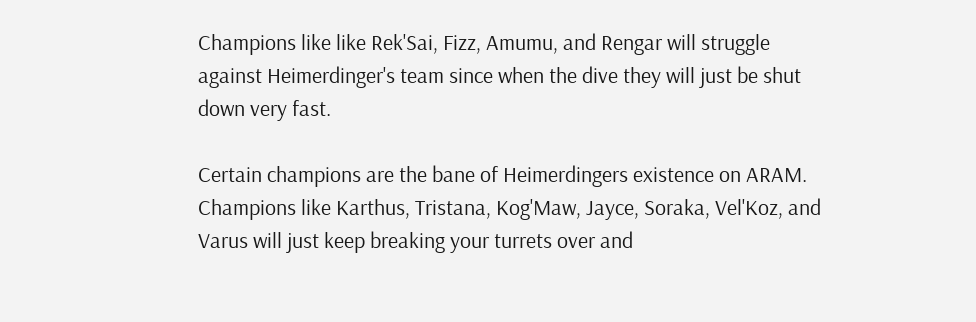Champions like like Rek'Sai, Fizz, Amumu, and Rengar will struggle against Heimerdinger's team since when the dive they will just be shut down very fast.

Certain champions are the bane of Heimerdingers existence on ARAM. Champions like Karthus, Tristana, Kog'Maw, Jayce, Soraka, Vel'Koz, and Varus will just keep breaking your turrets over and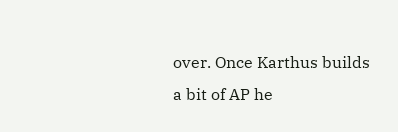over. Once Karthus builds a bit of AP he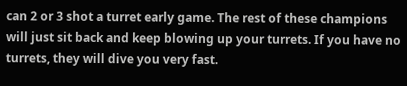can 2 or 3 shot a turret early game. The rest of these champions will just sit back and keep blowing up your turrets. If you have no turrets, they will dive you very fast.